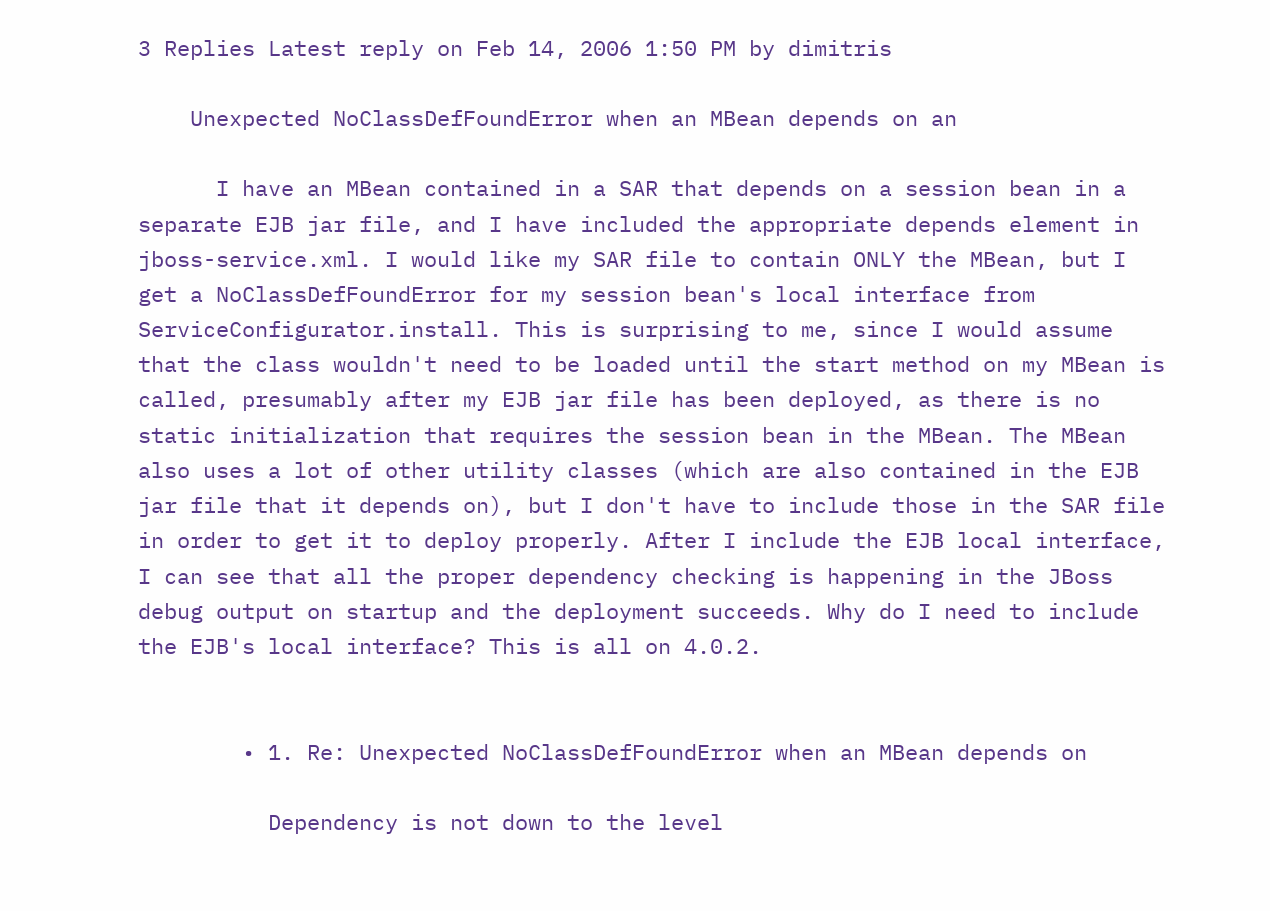3 Replies Latest reply on Feb 14, 2006 1:50 PM by dimitris

    Unexpected NoClassDefFoundError when an MBean depends on an

      I have an MBean contained in a SAR that depends on a session bean in a separate EJB jar file, and I have included the appropriate depends element in jboss-service.xml. I would like my SAR file to contain ONLY the MBean, but I get a NoClassDefFoundError for my session bean's local interface from ServiceConfigurator.install. This is surprising to me, since I would assume that the class wouldn't need to be loaded until the start method on my MBean is called, presumably after my EJB jar file has been deployed, as there is no static initialization that requires the session bean in the MBean. The MBean also uses a lot of other utility classes (which are also contained in the EJB jar file that it depends on), but I don't have to include those in the SAR file in order to get it to deploy properly. After I include the EJB local interface, I can see that all the proper dependency checking is happening in the JBoss debug output on startup and the deployment succeeds. Why do I need to include the EJB's local interface? This is all on 4.0.2.


        • 1. Re: Unexpected NoClassDefFoundError when an MBean depends on

          Dependency is not down to the level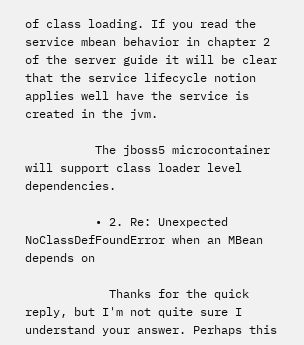of class loading. If you read the service mbean behavior in chapter 2 of the server guide it will be clear that the service lifecycle notion applies well have the service is created in the jvm.

          The jboss5 microcontainer will support class loader level dependencies.

          • 2. Re: Unexpected NoClassDefFoundError when an MBean depends on

            Thanks for the quick reply, but I'm not quite sure I understand your answer. Perhaps this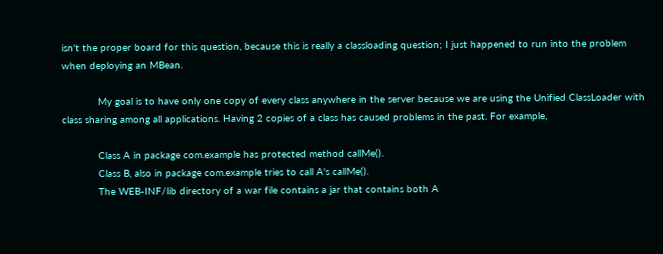isn't the proper board for this question, because this is really a classloading question; I just happened to run into the problem when deploying an MBean.

            My goal is to have only one copy of every class anywhere in the server because we are using the Unified ClassLoader with class sharing among all applications. Having 2 copies of a class has caused problems in the past. For example,

            Class A in package com.example has protected method callMe().
            Class B, also in package com.example tries to call A's callMe().
            The WEB-INF/lib directory of a war file contains a jar that contains both A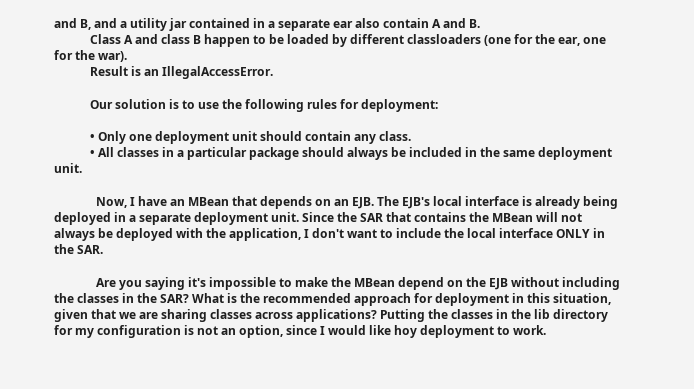and B, and a utility jar contained in a separate ear also contain A and B.
            Class A and class B happen to be loaded by different classloaders (one for the ear, one for the war).
            Result is an IllegalAccessError.

            Our solution is to use the following rules for deployment:

            • Only one deployment unit should contain any class.
            • All classes in a particular package should always be included in the same deployment unit.

              Now, I have an MBean that depends on an EJB. The EJB's local interface is already being deployed in a separate deployment unit. Since the SAR that contains the MBean will not always be deployed with the application, I don't want to include the local interface ONLY in the SAR.

              Are you saying it's impossible to make the MBean depend on the EJB without including the classes in the SAR? What is the recommended approach for deployment in this situation, given that we are sharing classes across applications? Putting the classes in the lib directory for my configuration is not an option, since I would like hoy deployment to work.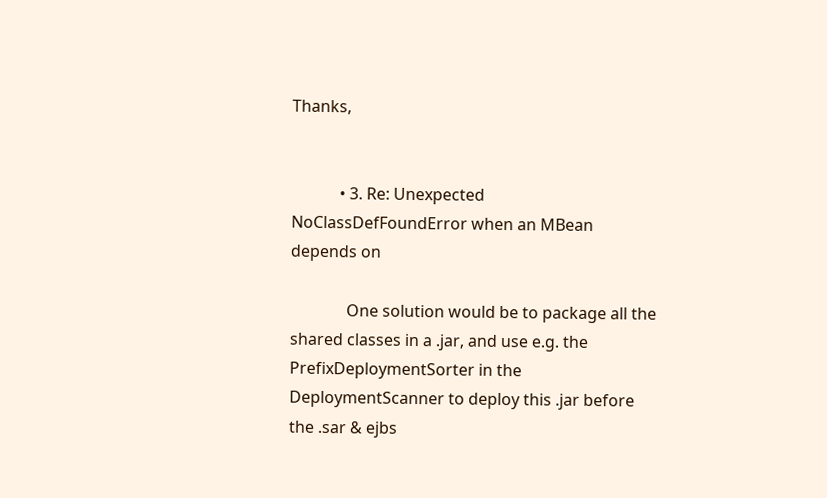Thanks,


            • 3. Re: Unexpected NoClassDefFoundError when an MBean depends on

              One solution would be to package all the shared classes in a .jar, and use e.g. the PrefixDeploymentSorter in the DeploymentScanner to deploy this .jar before the .sar & ejbs